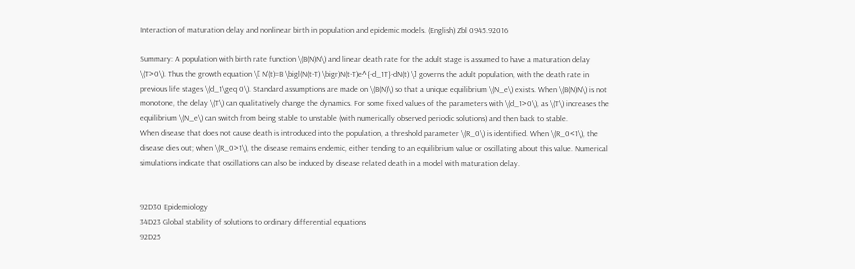Interaction of maturation delay and nonlinear birth in population and epidemic models. (English) Zbl 0945.92016

Summary: A population with birth rate function \(B(N)N\) and linear death rate for the adult stage is assumed to have a maturation delay \(T>0\). Thus the growth equation \[ N'(t)=B \bigl(N(t-T) \bigr)N(t-T)e^{-d_1T}-dN(t) \] governs the adult population, with the death rate in previous life stages \(d_1\geq 0\). Standard assumptions are made on \(B(N)\) so that a unique equilibrium \(N_e\) exists. When \(B(N)N\) is not monotone, the delay \(T\) can qualitatively change the dynamics. For some fixed values of the parameters with \(d_1>0\), as \(T\) increases the equilibrium \(N_e\) can switch from being stable to unstable (with numerically observed periodic solutions) and then back to stable.
When disease that does not cause death is introduced into the population, a threshold parameter \(R_0\) is identified. When \(R_0<1\), the disease dies out; when \(R_0>1\), the disease remains endemic, either tending to an equilibrium value or oscillating about this value. Numerical simulations indicate that oscillations can also be induced by disease related death in a model with maturation delay.


92D30 Epidemiology
34D23 Global stability of solutions to ordinary differential equations
92D25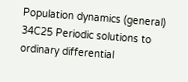Population dynamics (general)
34C25 Periodic solutions to ordinary differential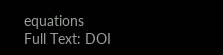equations
Full Text: DOI